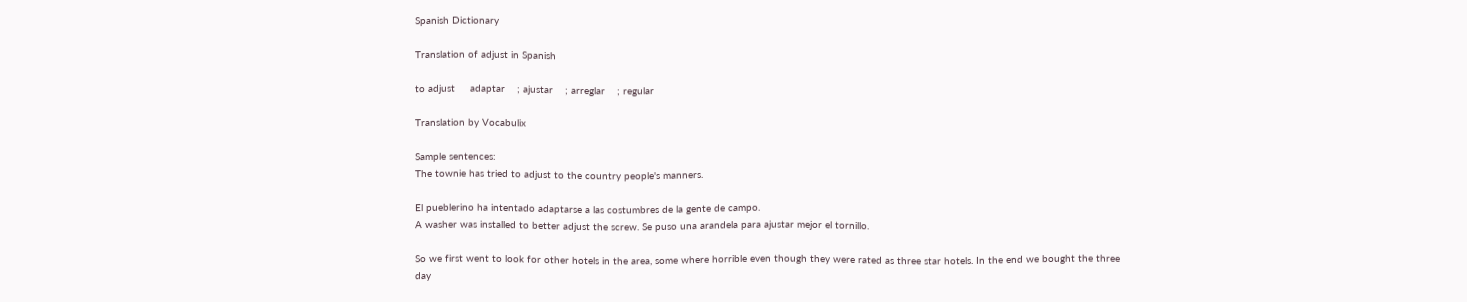Spanish Dictionary

Translation of adjust in Spanish

to adjust     adaptar    ; ajustar    ; arreglar    ; regular

Translation by Vocabulix

Sample sentences:
The townie has tried to adjust to the country people's manners.

El pueblerino ha intentado adaptarse a las costumbres de la gente de campo.
A washer was installed to better adjust the screw. Se puso una arandela para ajustar mejor el tornillo.

So we first went to look for other hotels in the area, some where horrible even though they were rated as three star hotels. In the end we bought the three day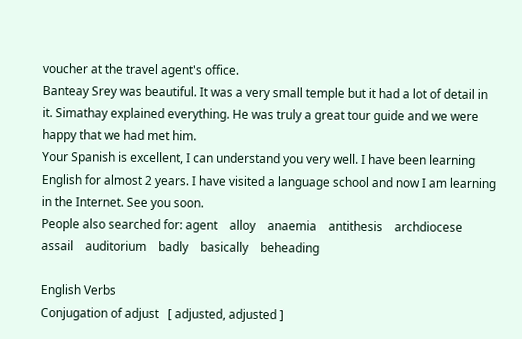voucher at the travel agent's office.
Banteay Srey was beautiful. It was a very small temple but it had a lot of detail in it. Simathay explained everything. He was truly a great tour guide and we were happy that we had met him.
Your Spanish is excellent, I can understand you very well. I have been learning English for almost 2 years. I have visited a language school and now I am learning in the Internet. See you soon.
People also searched for: agent    alloy    anaemia    antithesis    archdiocese    assail    auditorium    badly    basically    beheading

English Verbs
Conjugation of adjust   [ adjusted, adjusted ]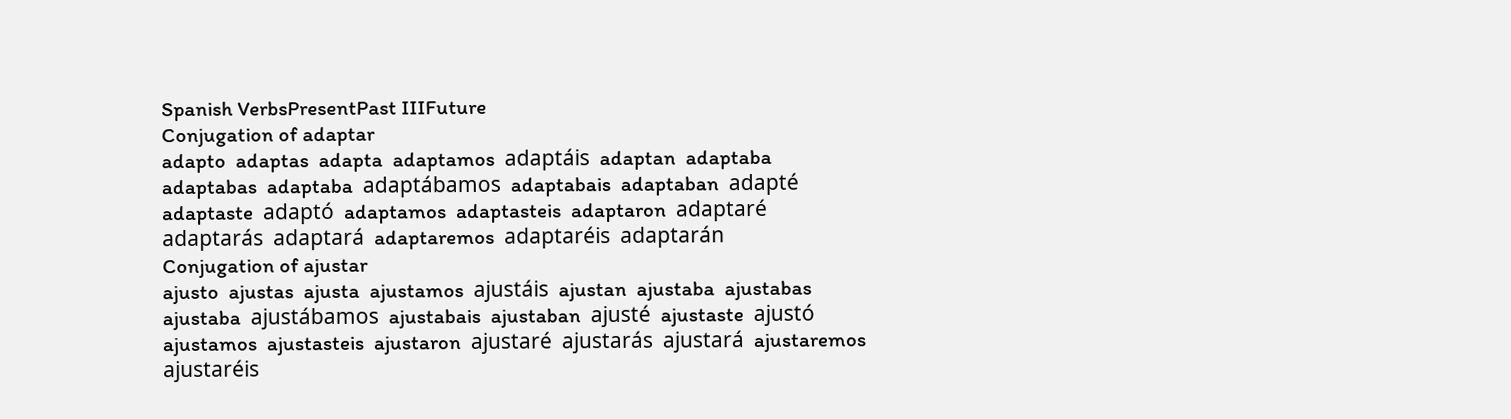Spanish VerbsPresentPast IIIFuture
Conjugation of adaptar
adapto  adaptas  adapta  adaptamos  adaptáis  adaptan  adaptaba  adaptabas  adaptaba  adaptábamos  adaptabais  adaptaban  adapté  adaptaste  adaptó  adaptamos  adaptasteis  adaptaron  adaptaré  adaptarás  adaptará  adaptaremos  adaptaréis  adaptarán
Conjugation of ajustar
ajusto  ajustas  ajusta  ajustamos  ajustáis  ajustan  ajustaba  ajustabas  ajustaba  ajustábamos  ajustabais  ajustaban  ajusté  ajustaste  ajustó  ajustamos  ajustasteis  ajustaron  ajustaré  ajustarás  ajustará  ajustaremos  ajustaréis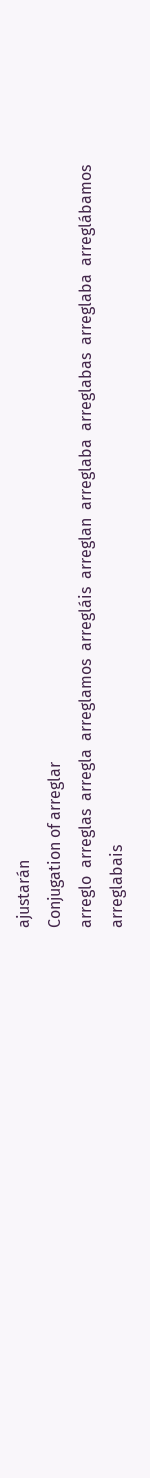ajustarán
Conjugation of arreglar
arreglo  arreglas  arregla  arreglamos  arregláis  arreglan  arreglaba  arreglabas  arreglaba  arreglábamos  arreglabais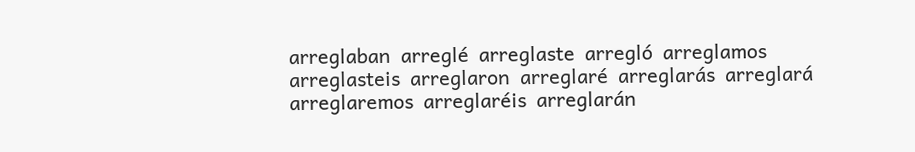arreglaban  arreglé  arreglaste  arregló  arreglamos  arreglasteis  arreglaron  arreglaré  arreglarás  arreglará  arreglaremos  arreglaréis  arreglarán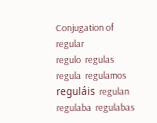Conjugation of regular
regulo  regulas  regula  regulamos  reguláis  regulan  regulaba  regulabas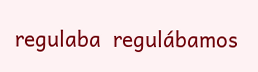regulaba  regulábamos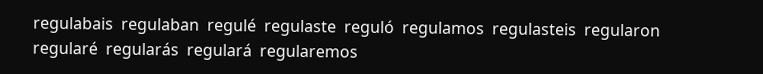regulabais  regulaban  regulé  regulaste  reguló  regulamos  regulasteis  regularon  regularé  regularás  regulará  regularemos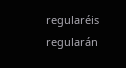regularéis  regularán